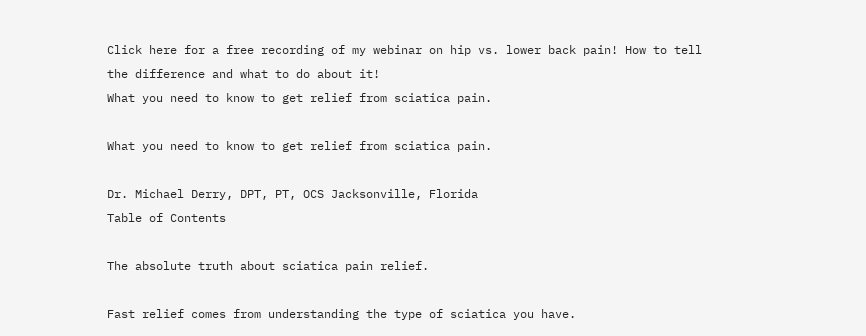Click here for a free recording of my webinar on hip vs. lower back pain! How to tell the difference and what to do about it!
What you need to know to get relief from sciatica pain.

What you need to know to get relief from sciatica pain.

Dr. Michael Derry, DPT, PT, OCS Jacksonville, Florida
Table of Contents

The absolute truth about sciatica pain relief.

Fast relief comes from understanding the type of sciatica you have.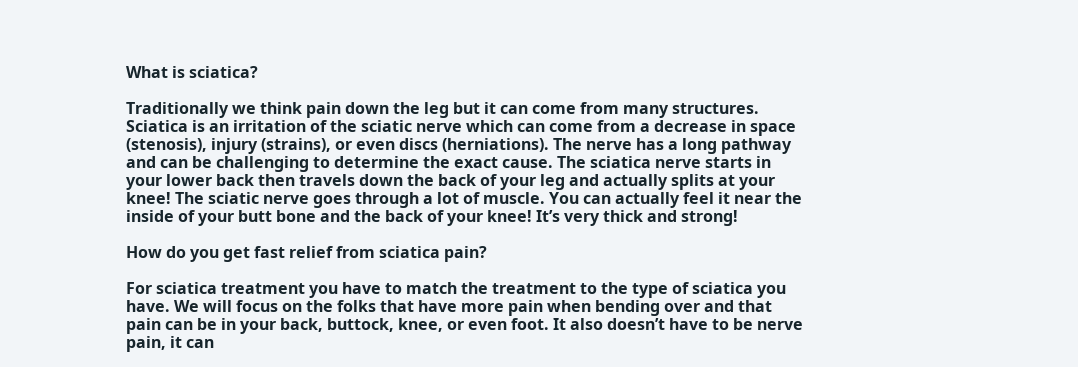What is sciatica?

Traditionally we think pain down the leg but it can come from many structures. Sciatica is an irritation of the sciatic nerve which can come from a decrease in space (stenosis), injury (strains), or even discs (herniations). The nerve has a long pathway and can be challenging to determine the exact cause. The sciatica nerve starts in your lower back then travels down the back of your leg and actually splits at your knee! The sciatic nerve goes through a lot of muscle. You can actually feel it near the inside of your butt bone and the back of your knee! It’s very thick and strong!

How do you get fast relief from sciatica pain?

For sciatica treatment you have to match the treatment to the type of sciatica you have. We will focus on the folks that have more pain when bending over and that pain can be in your back, buttock, knee, or even foot. It also doesn’t have to be nerve pain, it can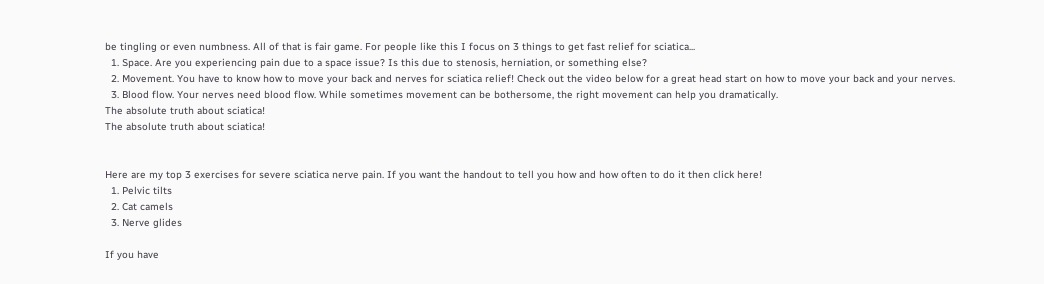be tingling or even numbness. All of that is fair game. For people like this I focus on 3 things to get fast relief for sciatica...
  1. Space. Are you experiencing pain due to a space issue? Is this due to stenosis, herniation, or something else?
  2. Movement. You have to know how to move your back and nerves for sciatica relief! Check out the video below for a great head start on how to move your back and your nerves.
  3. Blood flow. Your nerves need blood flow. While sometimes movement can be bothersome, the right movement can help you dramatically.
The absolute truth about sciatica!
The absolute truth about sciatica!


Here are my top 3 exercises for severe sciatica nerve pain. If you want the handout to tell you how and how often to do it then click here!
  1. Pelvic tilts
  2. Cat camels
  3. Nerve glides

If you have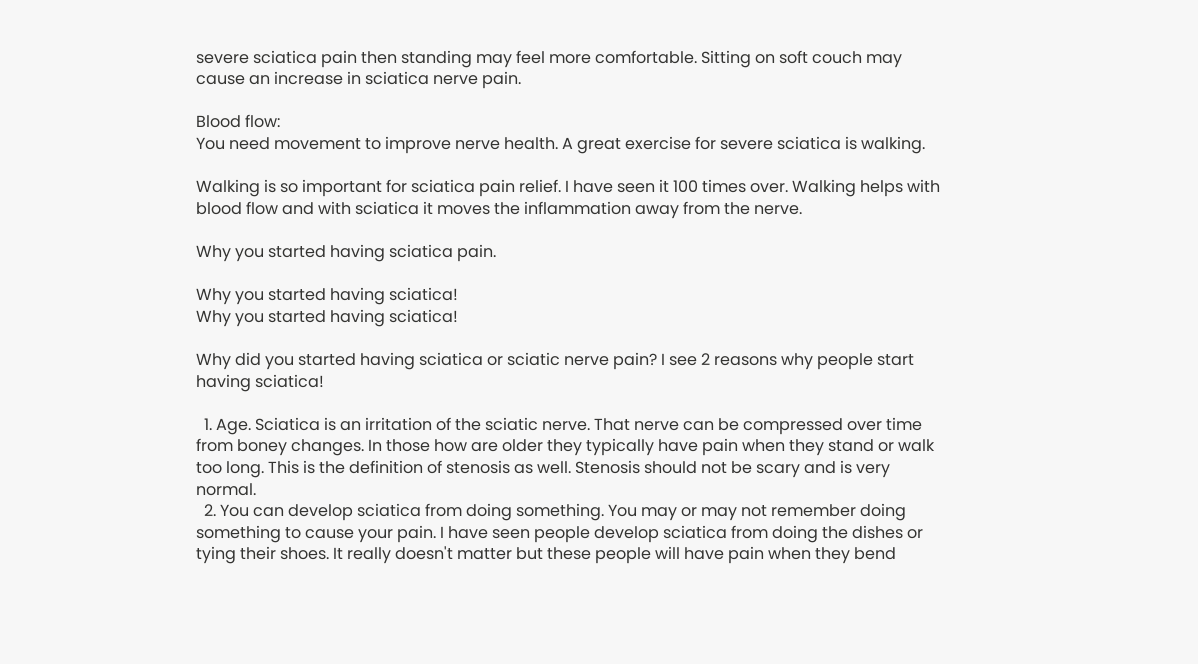severe sciatica pain then standing may feel more comfortable. Sitting on soft couch may cause an increase in sciatica nerve pain.

Blood flow:
You need movement to improve nerve health. A great exercise for severe sciatica is walking.

Walking is so important for sciatica pain relief. I have seen it 100 times over. Walking helps with blood flow and with sciatica it moves the inflammation away from the nerve.

Why you started having sciatica pain.

Why you started having sciatica!
Why you started having sciatica!

Why did you started having sciatica or sciatic nerve pain? I see 2 reasons why people start having sciatica!

  1. Age. Sciatica is an irritation of the sciatic nerve. That nerve can be compressed over time from boney changes. In those how are older they typically have pain when they stand or walk too long. This is the definition of stenosis as well. Stenosis should not be scary and is very normal.
  2. You can develop sciatica from doing something. You may or may not remember doing something to cause your pain. I have seen people develop sciatica from doing the dishes or tying their shoes. It really doesn't matter but these people will have pain when they bend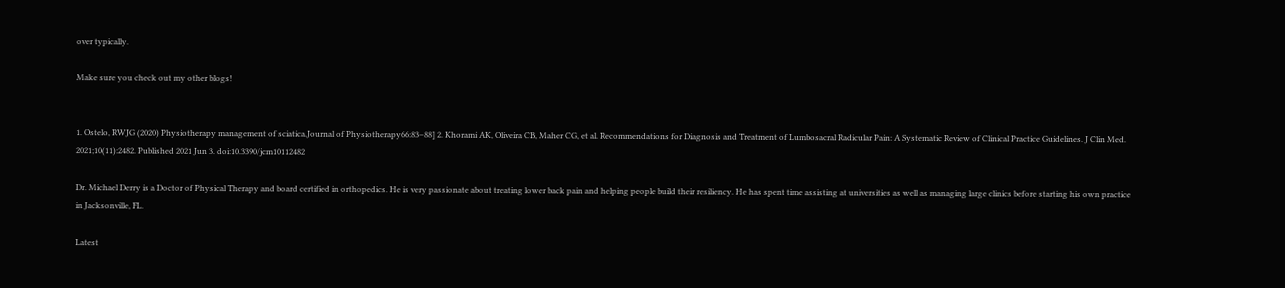over typically.

Make sure you check out my other blogs!


1. Ostelo, RWJG (2020) Physiotherapy management of sciatica.Journal of Physiotherapy66:83–88] 2. Khorami AK, Oliveira CB, Maher CG, et al. Recommendations for Diagnosis and Treatment of Lumbosacral Radicular Pain: A Systematic Review of Clinical Practice Guidelines. J Clin Med. 2021;10(11):2482. Published 2021 Jun 3. doi:10.3390/jcm10112482

Dr. Michael Derry is a Doctor of Physical Therapy and board certified in orthopedics. He is very passionate about treating lower back pain and helping people build their resiliency. He has spent time assisting at universities as well as managing large clinics before starting his own practice in Jacksonville, FL.

Latest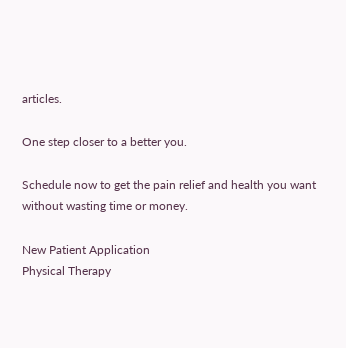articles.

One step closer to a better you.

Schedule now to get the pain relief and health you want without wasting time or money.

New Patient Application
Physical Therapy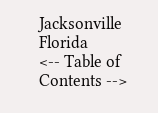Jacksonville Florida
<-- Table of Contents -->